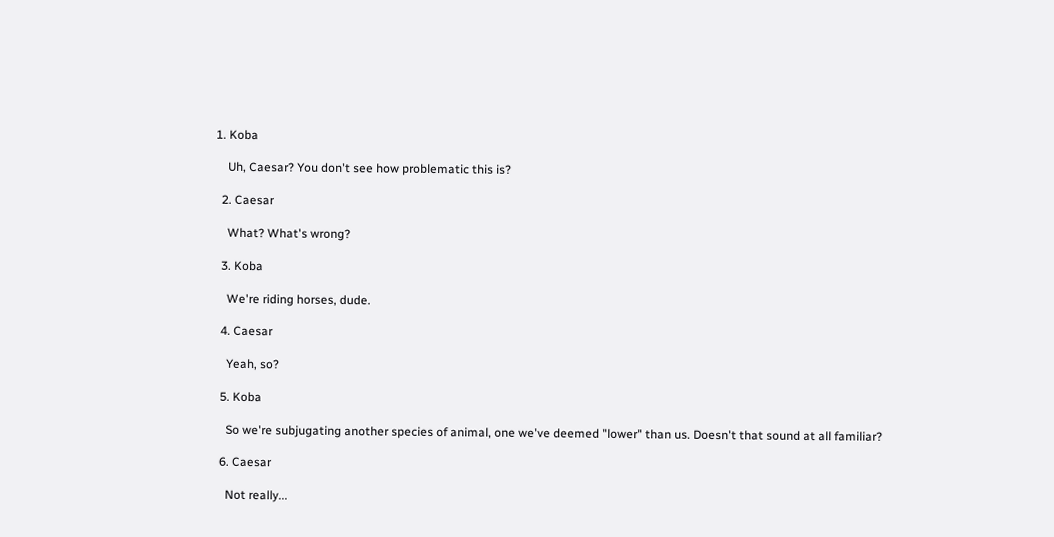1. Koba

    Uh, Caesar? You don't see how problematic this is?

  2. Caesar

    What? What's wrong?

  3. Koba

    We're riding horses, dude.

  4. Caesar

    Yeah, so?

  5. Koba

    So we're subjugating another species of animal, one we've deemed "lower" than us. Doesn't that sound at all familiar?

  6. Caesar

    Not really...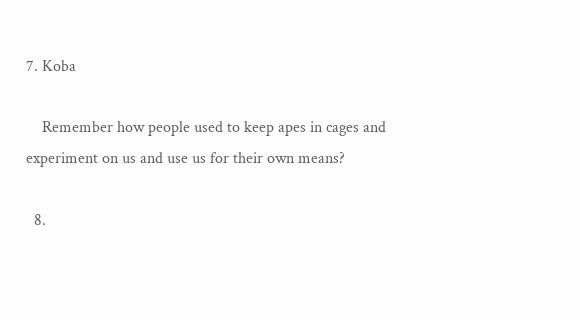7. Koba

    Remember how people used to keep apes in cages and experiment on us and use us for their own means?

  8.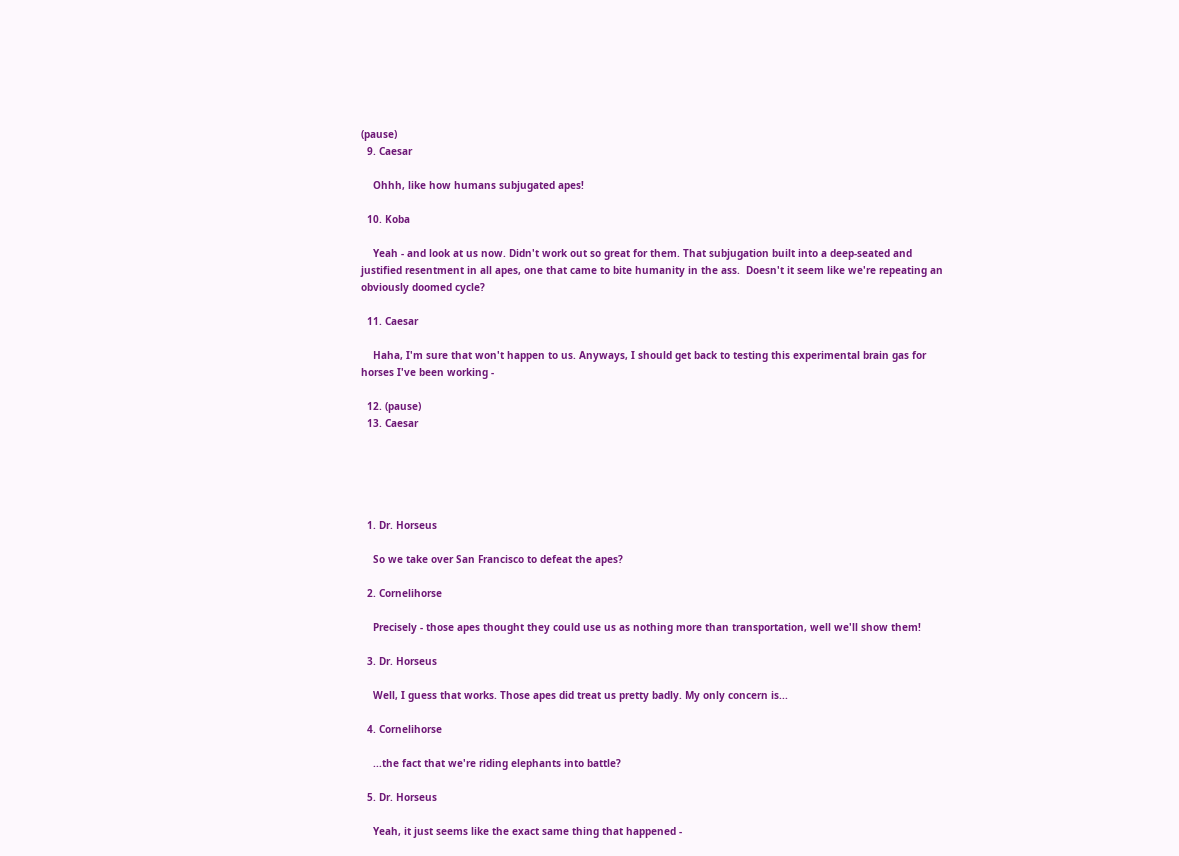(pause)
  9. Caesar

    Ohhh, like how humans subjugated apes!

  10. Koba

    Yeah - and look at us now. Didn't work out so great for them. That subjugation built into a deep-seated and justified resentment in all apes, one that came to bite humanity in the ass.  Doesn't it seem like we're repeating an obviously doomed cycle?

  11. Caesar

    Haha, I'm sure that won't happen to us. Anyways, I should get back to testing this experimental brain gas for horses I've been working -

  12. (pause)
  13. Caesar





  1. Dr. Horseus

    So we take over San Francisco to defeat the apes?

  2. Cornelihorse

    Precisely - those apes thought they could use us as nothing more than transportation, well we'll show them!

  3. Dr. Horseus

    Well, I guess that works. Those apes did treat us pretty badly. My only concern is...

  4. Cornelihorse

    ...the fact that we're riding elephants into battle?

  5. Dr. Horseus

    Yeah, it just seems like the exact same thing that happened -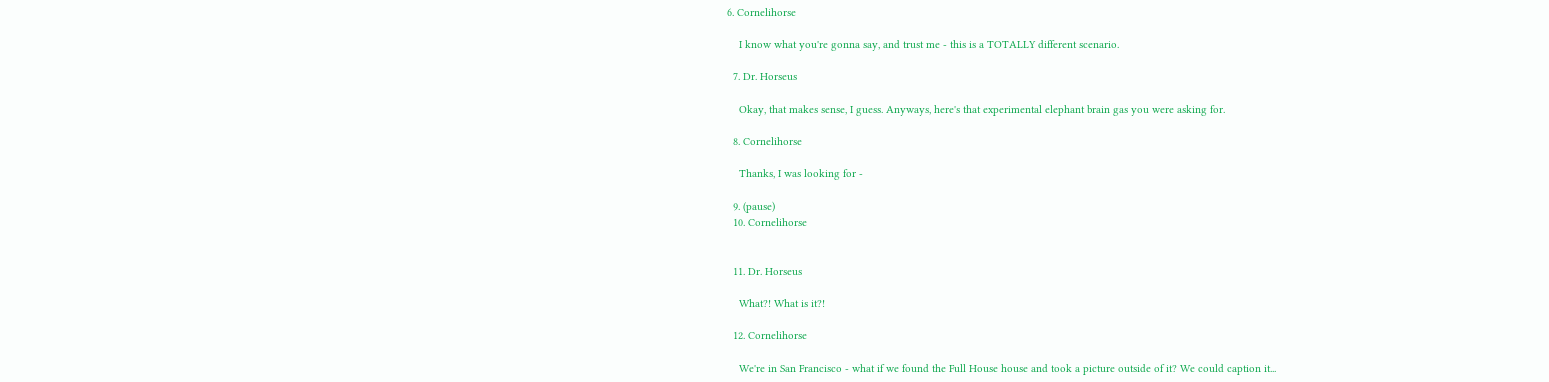6. Cornelihorse

    I know what you're gonna say, and trust me - this is a TOTALLY different scenario.

  7. Dr. Horseus

    Okay, that makes sense, I guess. Anyways, here's that experimental elephant brain gas you were asking for.

  8. Cornelihorse

    Thanks, I was looking for -

  9. (pause)
  10. Cornelihorse


  11. Dr. Horseus

    What?! What is it?!

  12. Cornelihorse

    We're in San Francisco - what if we found the Full House house and took a picture outside of it? We could caption it...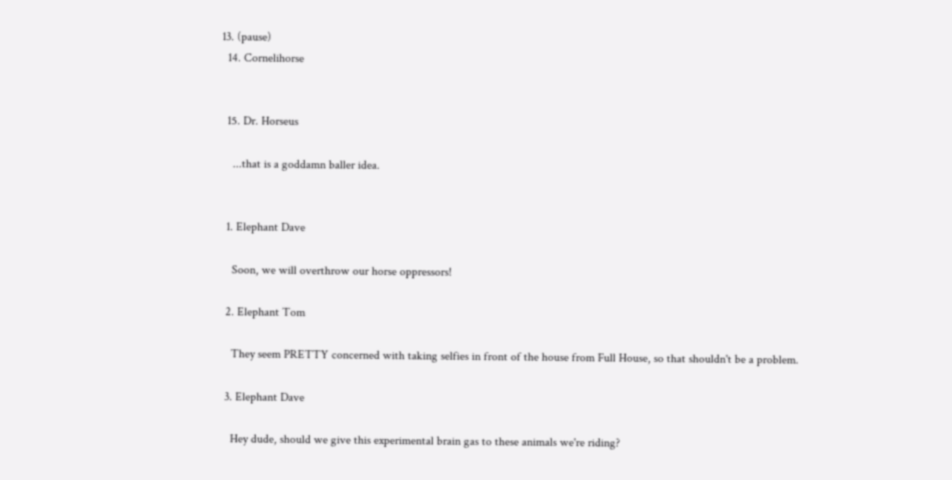13. (pause)
  14. Cornelihorse


  15. Dr. Horseus

    ...that is a goddamn baller idea.


  1. Elephant Dave

    Soon, we will overthrow our horse oppressors!

  2. Elephant Tom

    They seem PRETTY concerned with taking selfies in front of the house from Full House, so that shouldn't be a problem.

  3. Elephant Dave

    Hey dude, should we give this experimental brain gas to these animals we're riding?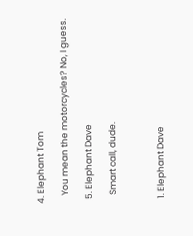4. Elephant Tom

    You mean the motorcycles? No, I guess.

  5. Elephant Dave

    Smart call, dude.



  1. Elephant Dave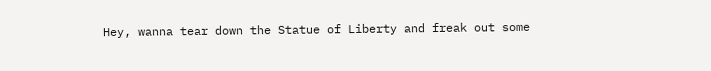Hey, wanna tear down the Statue of Liberty and freak out some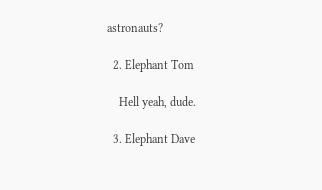astronauts?

  2. Elephant Tom

    Hell yeah, dude.

  3. Elephant Dave